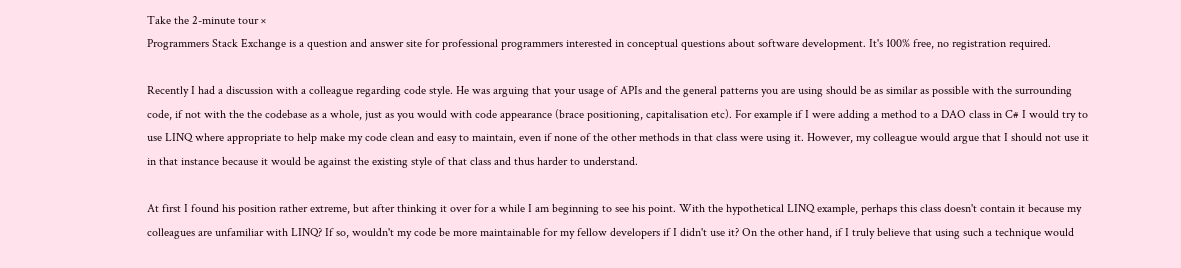Take the 2-minute tour ×
Programmers Stack Exchange is a question and answer site for professional programmers interested in conceptual questions about software development. It's 100% free, no registration required.

Recently I had a discussion with a colleague regarding code style. He was arguing that your usage of APIs and the general patterns you are using should be as similar as possible with the surrounding code, if not with the the codebase as a whole, just as you would with code appearance (brace positioning, capitalisation etc). For example if I were adding a method to a DAO class in C# I would try to use LINQ where appropriate to help make my code clean and easy to maintain, even if none of the other methods in that class were using it. However, my colleague would argue that I should not use it in that instance because it would be against the existing style of that class and thus harder to understand.

At first I found his position rather extreme, but after thinking it over for a while I am beginning to see his point. With the hypothetical LINQ example, perhaps this class doesn't contain it because my colleagues are unfamiliar with LINQ? If so, wouldn't my code be more maintainable for my fellow developers if I didn't use it? On the other hand, if I truly believe that using such a technique would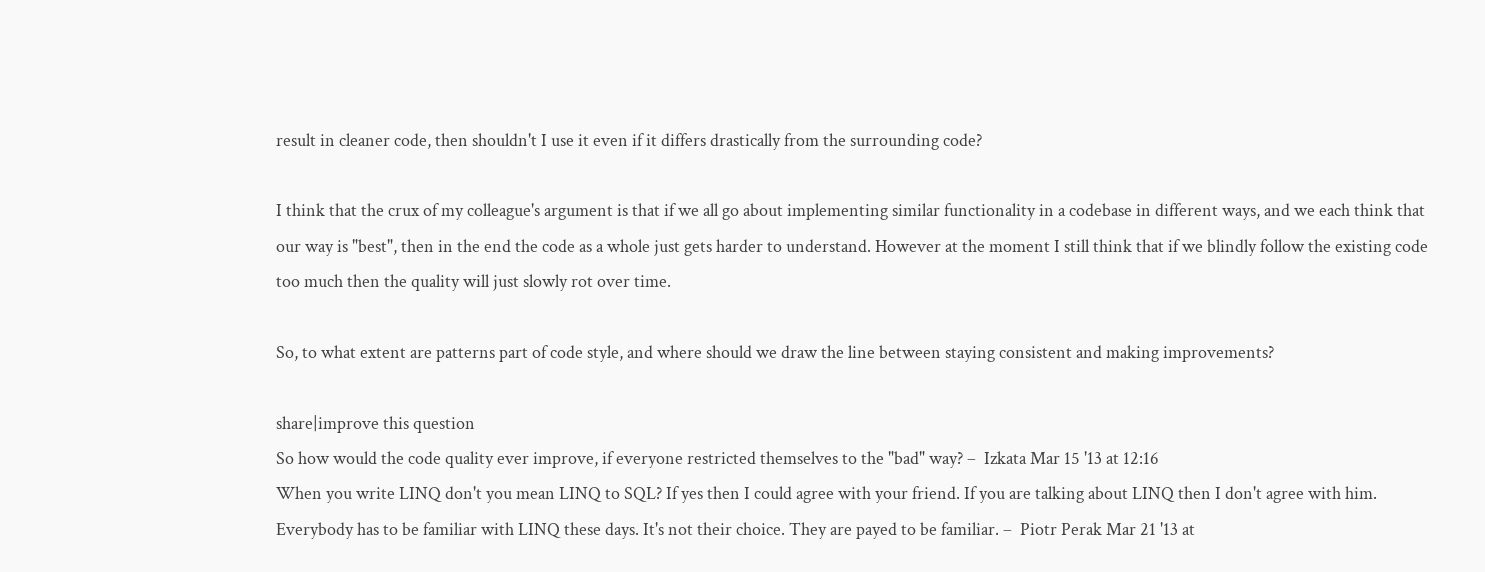result in cleaner code, then shouldn't I use it even if it differs drastically from the surrounding code?

I think that the crux of my colleague's argument is that if we all go about implementing similar functionality in a codebase in different ways, and we each think that our way is "best", then in the end the code as a whole just gets harder to understand. However at the moment I still think that if we blindly follow the existing code too much then the quality will just slowly rot over time.

So, to what extent are patterns part of code style, and where should we draw the line between staying consistent and making improvements?

share|improve this question
So how would the code quality ever improve, if everyone restricted themselves to the "bad" way? –  Izkata Mar 15 '13 at 12:16
When you write LINQ don't you mean LINQ to SQL? If yes then I could agree with your friend. If you are talking about LINQ then I don't agree with him. Everybody has to be familiar with LINQ these days. It's not their choice. They are payed to be familiar. –  Piotr Perak Mar 21 '13 at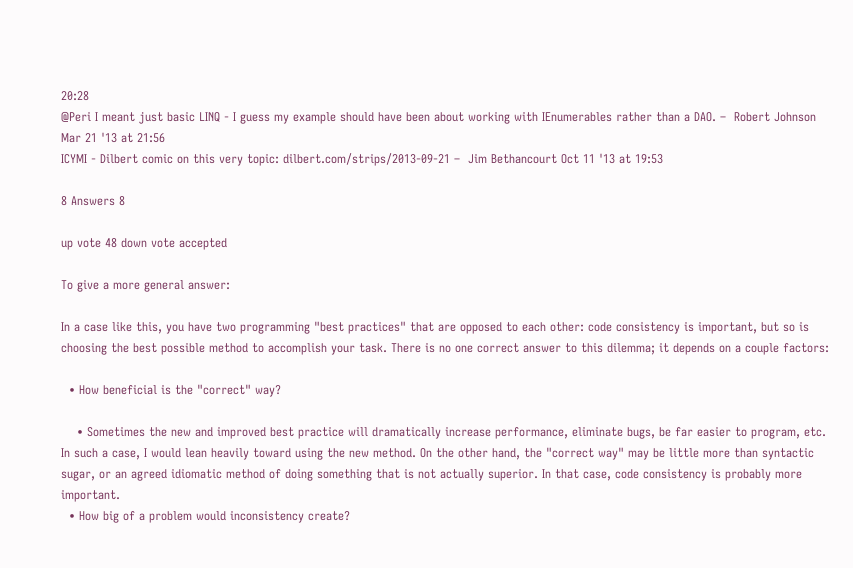20:28
@Peri I meant just basic LINQ - I guess my example should have been about working with IEnumerables rather than a DAO. –  Robert Johnson Mar 21 '13 at 21:56
ICYMI - Dilbert comic on this very topic: dilbert.com/strips/2013-09-21 –  Jim Bethancourt Oct 11 '13 at 19:53

8 Answers 8

up vote 48 down vote accepted

To give a more general answer:

In a case like this, you have two programming "best practices" that are opposed to each other: code consistency is important, but so is choosing the best possible method to accomplish your task. There is no one correct answer to this dilemma; it depends on a couple factors:

  • How beneficial is the "correct" way?

    • Sometimes the new and improved best practice will dramatically increase performance, eliminate bugs, be far easier to program, etc. In such a case, I would lean heavily toward using the new method. On the other hand, the "correct way" may be little more than syntactic sugar, or an agreed idiomatic method of doing something that is not actually superior. In that case, code consistency is probably more important.
  • How big of a problem would inconsistency create?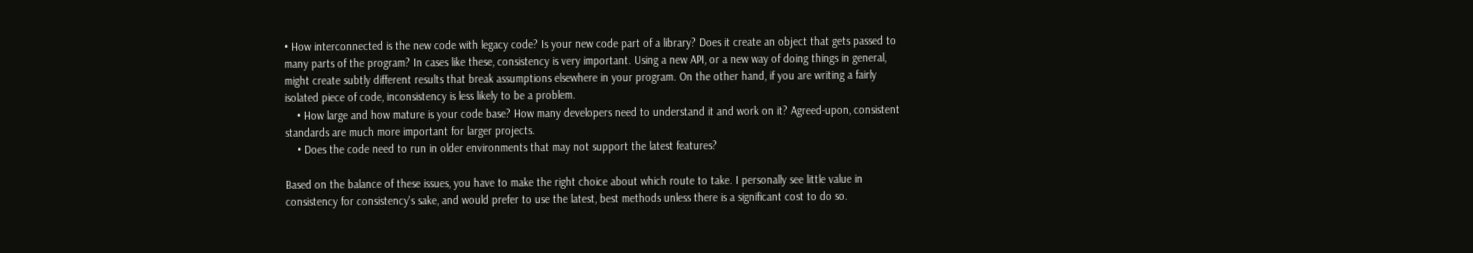• How interconnected is the new code with legacy code? Is your new code part of a library? Does it create an object that gets passed to many parts of the program? In cases like these, consistency is very important. Using a new API, or a new way of doing things in general, might create subtly different results that break assumptions elsewhere in your program. On the other hand, if you are writing a fairly isolated piece of code, inconsistency is less likely to be a problem.
    • How large and how mature is your code base? How many developers need to understand it and work on it? Agreed-upon, consistent standards are much more important for larger projects.
    • Does the code need to run in older environments that may not support the latest features?

Based on the balance of these issues, you have to make the right choice about which route to take. I personally see little value in consistency for consistency's sake, and would prefer to use the latest, best methods unless there is a significant cost to do so.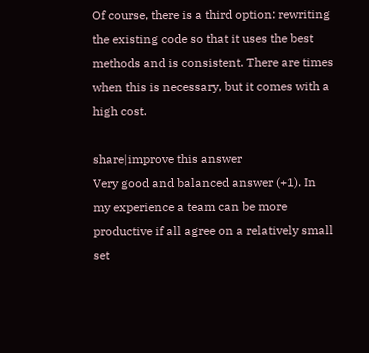Of course, there is a third option: rewriting the existing code so that it uses the best methods and is consistent. There are times when this is necessary, but it comes with a high cost.

share|improve this answer
Very good and balanced answer (+1). In my experience a team can be more productive if all agree on a relatively small set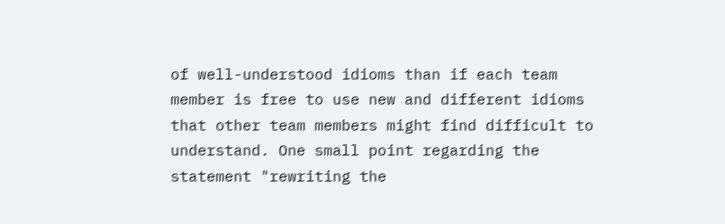of well-understood idioms than if each team member is free to use new and different idioms that other team members might find difficult to understand. One small point regarding the statement "rewriting the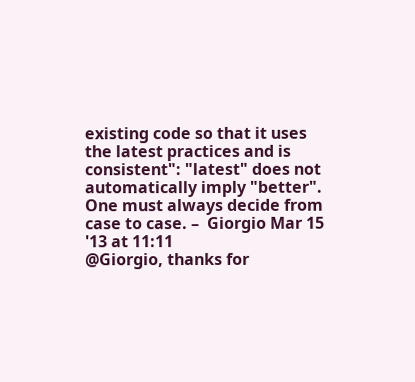existing code so that it uses the latest practices and is consistent": "latest" does not automatically imply "better". One must always decide from case to case. –  Giorgio Mar 15 '13 at 11:11
@Giorgio, thanks for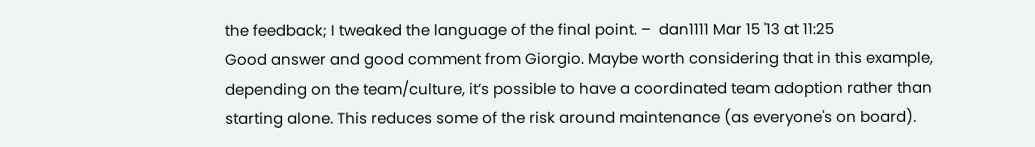the feedback; I tweaked the language of the final point. –  dan1111 Mar 15 '13 at 11:25
Good answer and good comment from Giorgio. Maybe worth considering that in this example, depending on the team/culture, it’s possible to have a coordinated team adoption rather than starting alone. This reduces some of the risk around maintenance (as everyone's on board).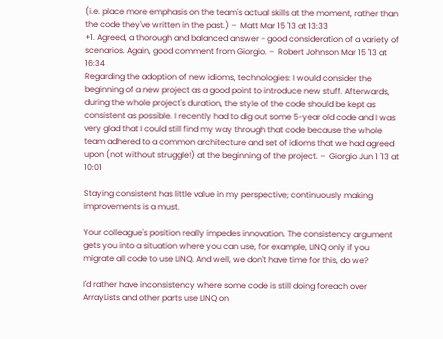(i.e. place more emphasis on the team's actual skills at the moment, rather than the code they've written in the past.) –  Matt Mar 15 '13 at 13:33
+1. Agreed, a thorough and balanced answer - good consideration of a variety of scenarios. Again, good comment from Giorgio. –  Robert Johnson Mar 15 '13 at 16:34
Regarding the adoption of new idioms, technologies: I would consider the beginning of a new project as a good point to introduce new stuff. Afterwards, during the whole project's duration, the style of the code should be kept as consistent as possible. I recently had to dig out some 5-year old code and I was very glad that I could still find my way through that code because the whole team adhered to a common architecture and set of idioms that we had agreed upon (not without struggle!) at the beginning of the project. –  Giorgio Jun 1 '13 at 10:01

Staying consistent has little value in my perspective; continuously making improvements is a must.

Your colleague's position really impedes innovation. The consistency argument gets you into a situation where you can use, for example, LINQ only if you migrate all code to use LINQ. And well, we don't have time for this, do we?

I'd rather have inconsistency where some code is still doing foreach over ArrayLists and other parts use LINQ on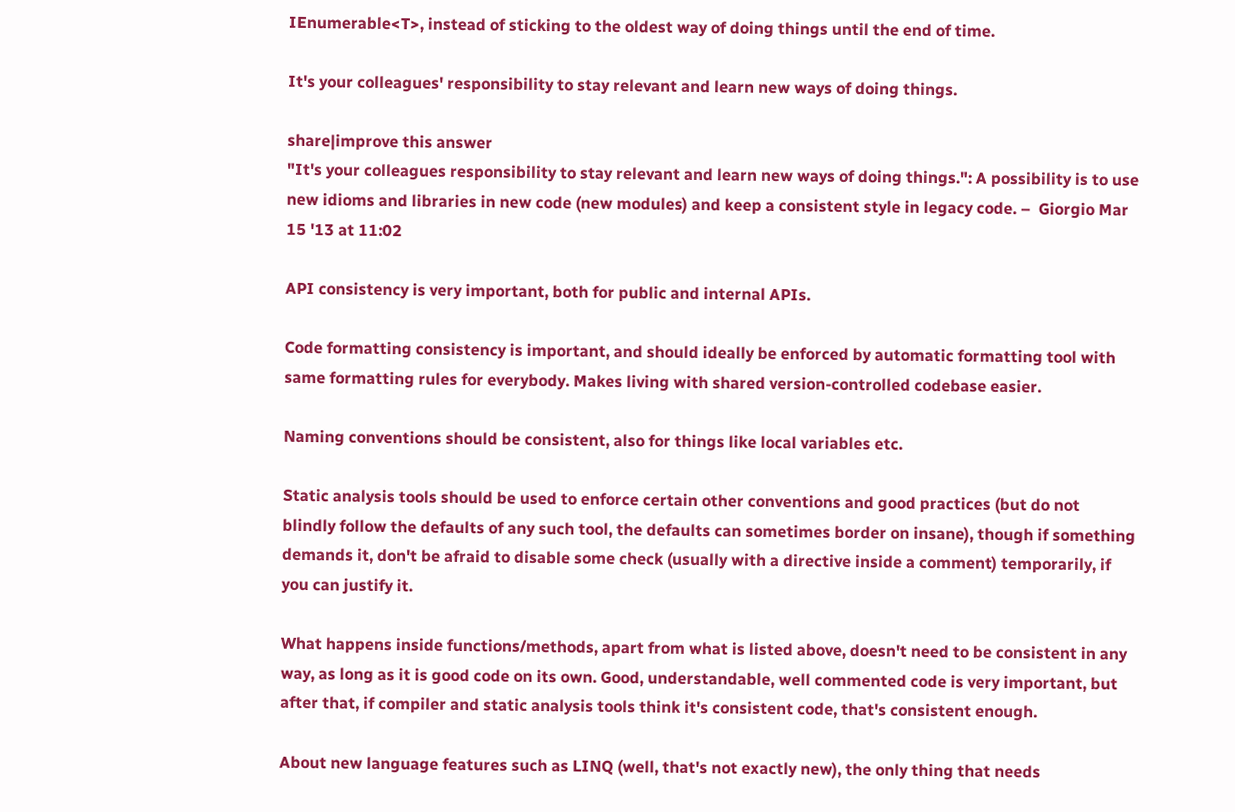IEnumerable<T>, instead of sticking to the oldest way of doing things until the end of time.

It's your colleagues' responsibility to stay relevant and learn new ways of doing things.

share|improve this answer
"It's your colleagues responsibility to stay relevant and learn new ways of doing things.": A possibility is to use new idioms and libraries in new code (new modules) and keep a consistent style in legacy code. –  Giorgio Mar 15 '13 at 11:02

API consistency is very important, both for public and internal APIs.

Code formatting consistency is important, and should ideally be enforced by automatic formatting tool with same formatting rules for everybody. Makes living with shared version-controlled codebase easier.

Naming conventions should be consistent, also for things like local variables etc.

Static analysis tools should be used to enforce certain other conventions and good practices (but do not blindly follow the defaults of any such tool, the defaults can sometimes border on insane), though if something demands it, don't be afraid to disable some check (usually with a directive inside a comment) temporarily, if you can justify it.

What happens inside functions/methods, apart from what is listed above, doesn't need to be consistent in any way, as long as it is good code on its own. Good, understandable, well commented code is very important, but after that, if compiler and static analysis tools think it's consistent code, that's consistent enough.

About new language features such as LINQ (well, that's not exactly new), the only thing that needs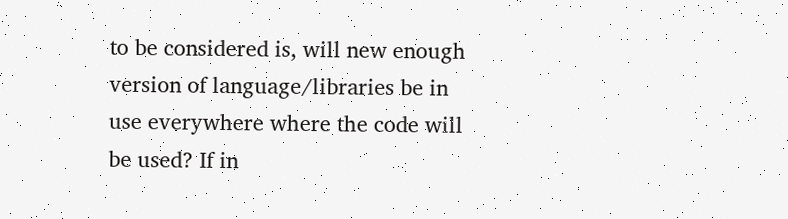to be considered is, will new enough version of language/libraries be in use everywhere where the code will be used? If in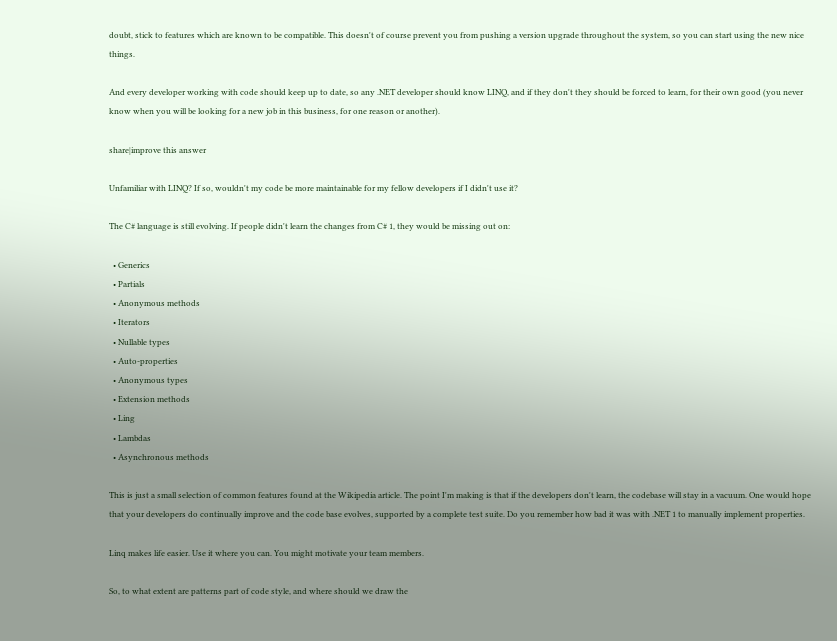doubt, stick to features which are known to be compatible. This doesn't of course prevent you from pushing a version upgrade throughout the system, so you can start using the new nice things.

And every developer working with code should keep up to date, so any .NET developer should know LINQ, and if they don't they should be forced to learn, for their own good (you never know when you will be looking for a new job in this business, for one reason or another).

share|improve this answer

Unfamiliar with LINQ? If so, wouldn't my code be more maintainable for my fellow developers if I didn't use it?

The C# language is still evolving. If people didn't learn the changes from C# 1, they would be missing out on:

  • Generics
  • Partials
  • Anonymous methods
  • Iterators
  • Nullable types
  • Auto-properties
  • Anonymous types
  • Extension methods
  • Ling
  • Lambdas
  • Asynchronous methods

This is just a small selection of common features found at the Wikipedia article. The point I'm making is that if the developers don't learn, the codebase will stay in a vacuum. One would hope that your developers do continually improve and the code base evolves, supported by a complete test suite. Do you remember how bad it was with .NET 1 to manually implement properties.

Linq makes life easier. Use it where you can. You might motivate your team members.

So, to what extent are patterns part of code style, and where should we draw the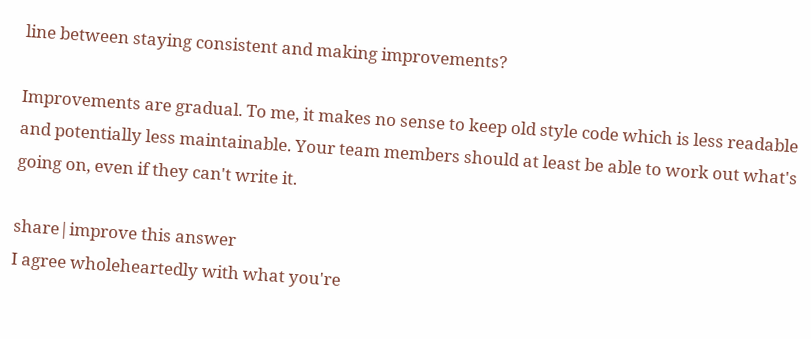line between staying consistent and making improvements?

Improvements are gradual. To me, it makes no sense to keep old style code which is less readable and potentially less maintainable. Your team members should at least be able to work out what's going on, even if they can't write it.

share|improve this answer
I agree wholeheartedly with what you're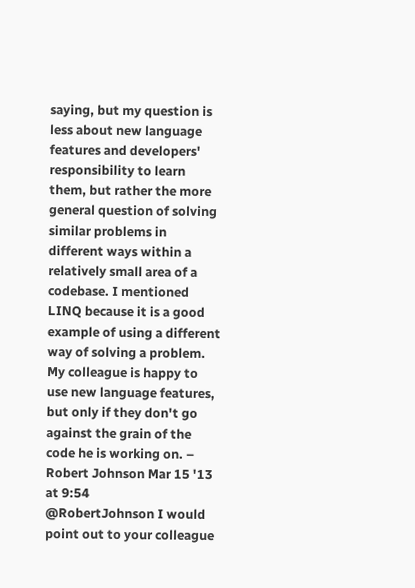saying, but my question is less about new language features and developers' responsibility to learn them, but rather the more general question of solving similar problems in different ways within a relatively small area of a codebase. I mentioned LINQ because it is a good example of using a different way of solving a problem. My colleague is happy to use new language features, but only if they don't go against the grain of the code he is working on. –  Robert Johnson Mar 15 '13 at 9:54
@RobertJohnson I would point out to your colleague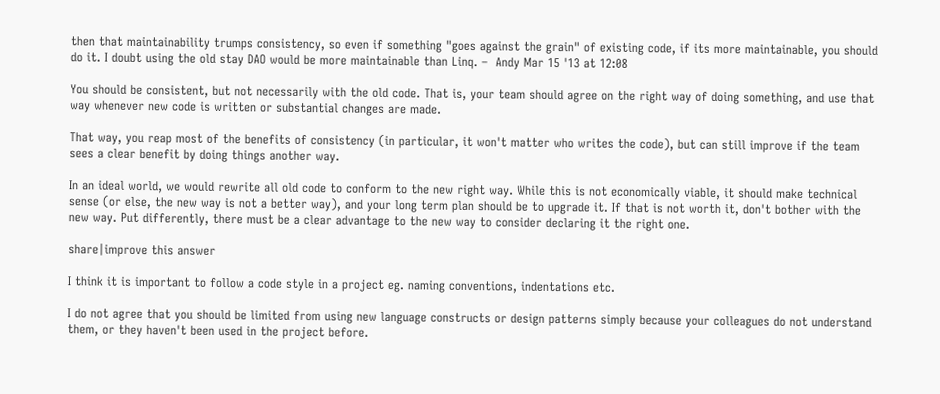then that maintainability trumps consistency, so even if something "goes against the grain" of existing code, if its more maintainable, you should do it. I doubt using the old stay DAO would be more maintainable than Linq. –  Andy Mar 15 '13 at 12:08

You should be consistent, but not necessarily with the old code. That is, your team should agree on the right way of doing something, and use that way whenever new code is written or substantial changes are made.

That way, you reap most of the benefits of consistency (in particular, it won't matter who writes the code), but can still improve if the team sees a clear benefit by doing things another way.

In an ideal world, we would rewrite all old code to conform to the new right way. While this is not economically viable, it should make technical sense (or else, the new way is not a better way), and your long term plan should be to upgrade it. If that is not worth it, don't bother with the new way. Put differently, there must be a clear advantage to the new way to consider declaring it the right one.

share|improve this answer

I think it is important to follow a code style in a project eg. naming conventions, indentations etc.

I do not agree that you should be limited from using new language constructs or design patterns simply because your colleagues do not understand them, or they haven't been used in the project before.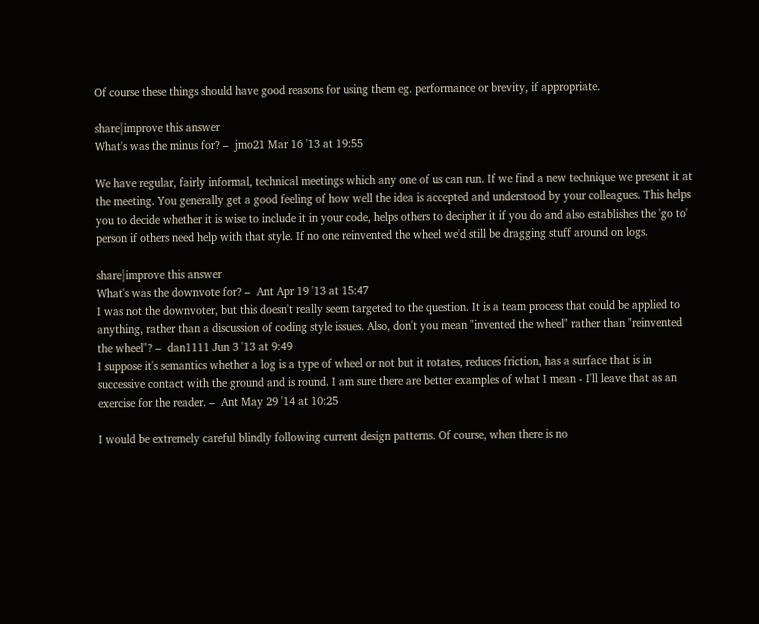Of course these things should have good reasons for using them eg. performance or brevity, if appropriate.

share|improve this answer
What's was the minus for? –  jmo21 Mar 16 '13 at 19:55

We have regular, fairly informal, technical meetings which any one of us can run. If we find a new technique we present it at the meeting. You generally get a good feeling of how well the idea is accepted and understood by your colleagues. This helps you to decide whether it is wise to include it in your code, helps others to decipher it if you do and also establishes the 'go to' person if others need help with that style. If no one reinvented the wheel we'd still be dragging stuff around on logs.

share|improve this answer
What's was the downvote for? –  Ant Apr 19 '13 at 15:47
I was not the downvoter, but this doesn't really seem targeted to the question. It is a team process that could be applied to anything, rather than a discussion of coding style issues. Also, don't you mean "invented the wheel" rather than "reinvented the wheel"? –  dan1111 Jun 3 '13 at 9:49
I suppose it's semantics whether a log is a type of wheel or not but it rotates, reduces friction, has a surface that is in successive contact with the ground and is round. I am sure there are better examples of what I mean - I'll leave that as an exercise for the reader. –  Ant May 29 '14 at 10:25

I would be extremely careful blindly following current design patterns. Of course, when there is no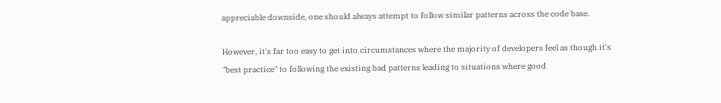appreciable downside, one should always attempt to follow similar patterns across the code base.

However, it's far too easy to get into circumstances where the majority of developers feel as though it's "best practice" to following the existing bad patterns leading to situations where good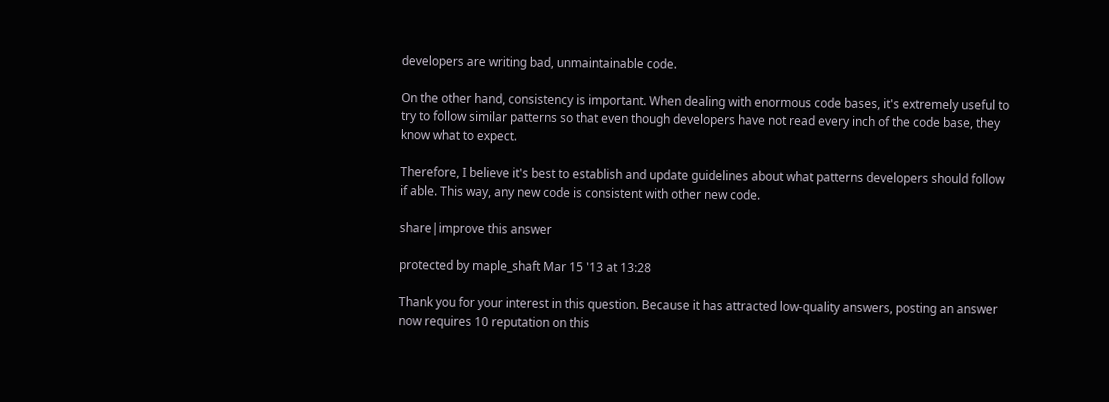developers are writing bad, unmaintainable code.

On the other hand, consistency is important. When dealing with enormous code bases, it's extremely useful to try to follow similar patterns so that even though developers have not read every inch of the code base, they know what to expect.

Therefore, I believe it's best to establish and update guidelines about what patterns developers should follow if able. This way, any new code is consistent with other new code.

share|improve this answer

protected by maple_shaft Mar 15 '13 at 13:28

Thank you for your interest in this question. Because it has attracted low-quality answers, posting an answer now requires 10 reputation on this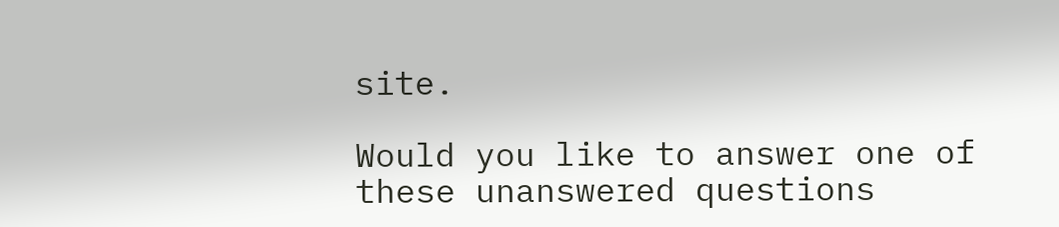site.

Would you like to answer one of these unanswered questions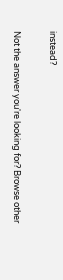instead?

Not the answer you're looking for? Browse other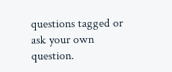questions tagged or ask your own question.